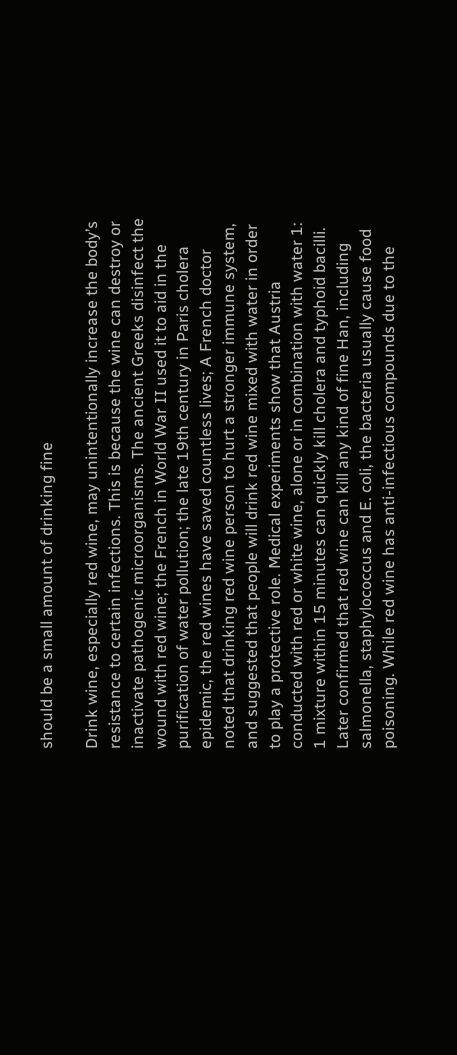should be a small amount of drinking fine

Drink wine, especially red wine, may unintentionally increase the body’s resistance to certain infections. This is because the wine can destroy or inactivate pathogenic microorganisms. The ancient Greeks disinfect the wound with red wine; the French in World War II used it to aid in the purification of water pollution; the late 19th century in Paris cholera epidemic, the red wines have saved countless lives; A French doctor noted that drinking red wine person to hurt a stronger immune system, and suggested that people will drink red wine mixed with water in order to play a protective role. Medical experiments show that Austria conducted with red or white wine, alone or in combination with water 1: 1 mixture within 15 minutes can quickly kill cholera and typhoid bacilli. Later confirmed that red wine can kill any kind of fine Han, including salmonella, staphylococcus and E. coli, the bacteria usually cause food poisoning. While red wine has anti-infectious compounds due to the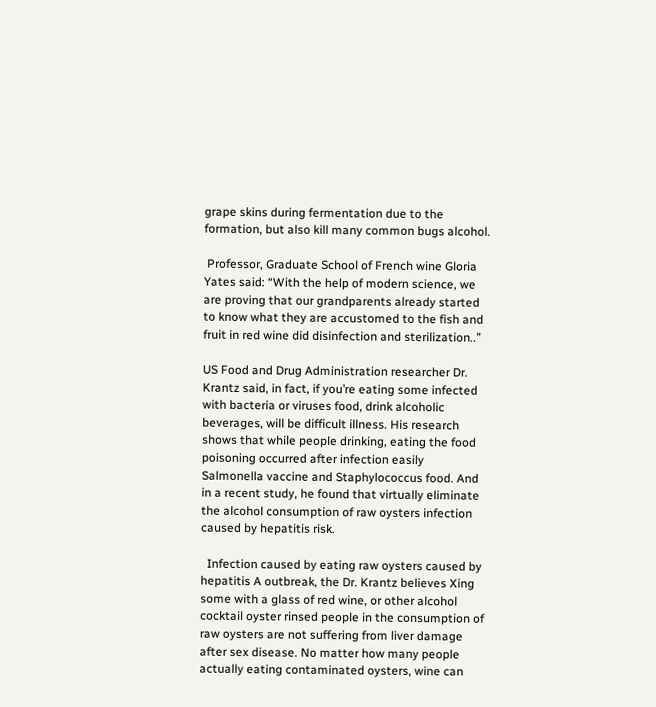grape skins during fermentation due to the formation, but also kill many common bugs alcohol.

 Professor, Graduate School of French wine Gloria Yates said: “With the help of modern science, we are proving that our grandparents already started to know what they are accustomed to the fish and fruit in red wine did disinfection and sterilization..”

US Food and Drug Administration researcher Dr. Krantz said, in fact, if you’re eating some infected with bacteria or viruses food, drink alcoholic beverages, will be difficult illness. His research shows that while people drinking, eating the food poisoning occurred after infection easily Salmonella vaccine and Staphylococcus food. And in a recent study, he found that virtually eliminate the alcohol consumption of raw oysters infection caused by hepatitis risk.

  Infection caused by eating raw oysters caused by hepatitis A outbreak, the Dr. Krantz believes Xing some with a glass of red wine, or other alcohol cocktail oyster rinsed people in the consumption of raw oysters are not suffering from liver damage after sex disease. No matter how many people actually eating contaminated oysters, wine can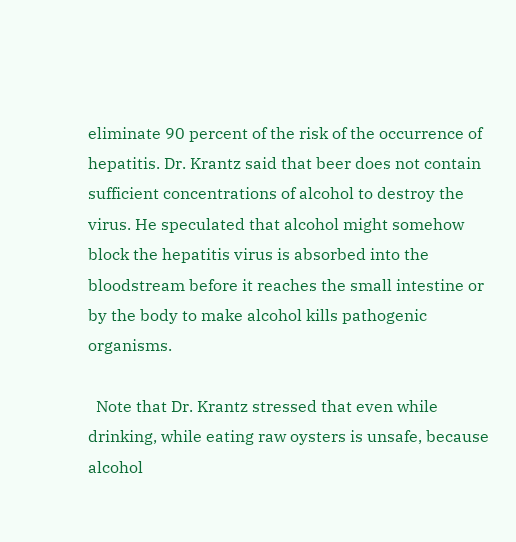eliminate 90 percent of the risk of the occurrence of hepatitis. Dr. Krantz said that beer does not contain sufficient concentrations of alcohol to destroy the virus. He speculated that alcohol might somehow block the hepatitis virus is absorbed into the bloodstream before it reaches the small intestine or by the body to make alcohol kills pathogenic organisms.

  Note that Dr. Krantz stressed that even while drinking, while eating raw oysters is unsafe, because alcohol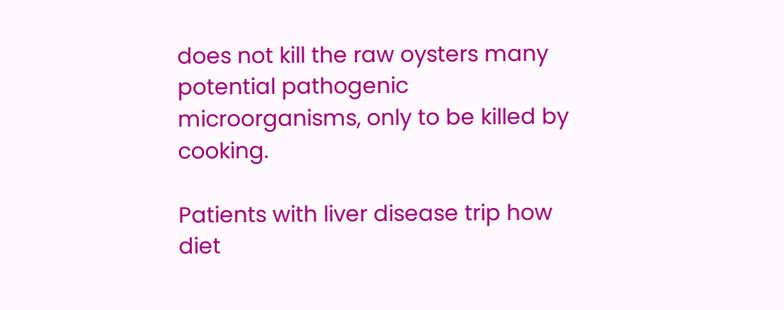does not kill the raw oysters many potential pathogenic microorganisms, only to be killed by cooking.

Patients with liver disease trip how diet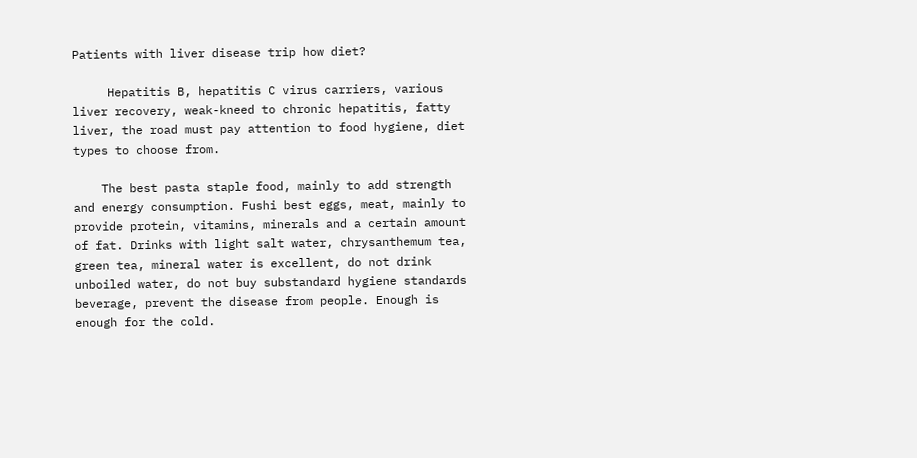Patients with liver disease trip how diet?

     Hepatitis B, hepatitis C virus carriers, various liver recovery, weak-kneed to chronic hepatitis, fatty liver, the road must pay attention to food hygiene, diet types to choose from.

    The best pasta staple food, mainly to add strength and energy consumption. Fushi best eggs, meat, mainly to provide protein, vitamins, minerals and a certain amount of fat. Drinks with light salt water, chrysanthemum tea, green tea, mineral water is excellent, do not drink unboiled water, do not buy substandard hygiene standards beverage, prevent the disease from people. Enough is enough for the cold.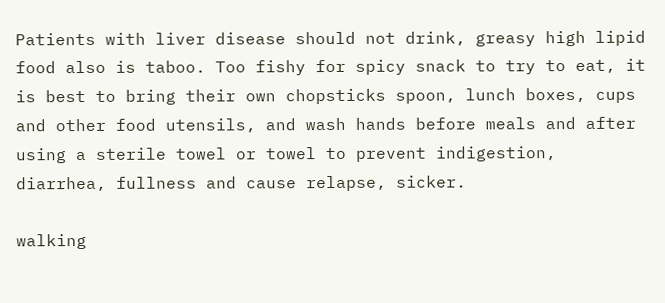Patients with liver disease should not drink, greasy high lipid food also is taboo. Too fishy for spicy snack to try to eat, it is best to bring their own chopsticks spoon, lunch boxes, cups and other food utensils, and wash hands before meals and after using a sterile towel or towel to prevent indigestion, diarrhea, fullness and cause relapse, sicker.

walking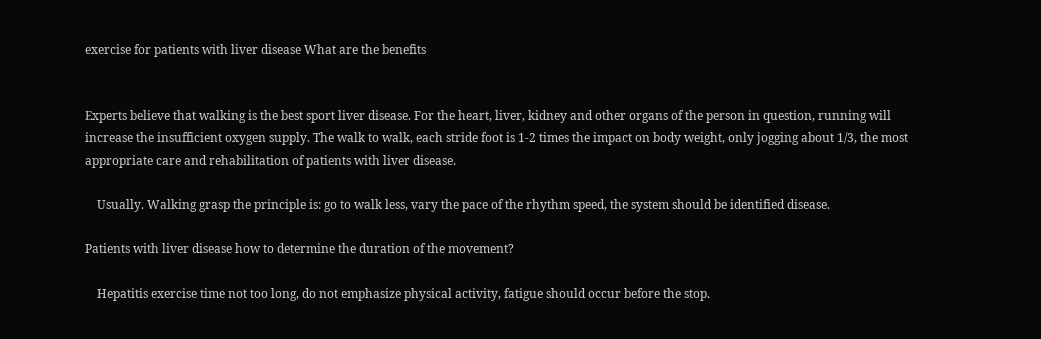exercise for patients with liver disease What are the benefits


Experts believe that walking is the best sport liver disease. For the heart, liver, kidney and other organs of the person in question, running will increase the insufficient oxygen supply. The walk to walk, each stride foot is 1-2 times the impact on body weight, only jogging about 1/3, the most appropriate care and rehabilitation of patients with liver disease.

    Usually. Walking grasp the principle is: go to walk less, vary the pace of the rhythm speed, the system should be identified disease.

Patients with liver disease how to determine the duration of the movement?

    Hepatitis exercise time not too long, do not emphasize physical activity, fatigue should occur before the stop.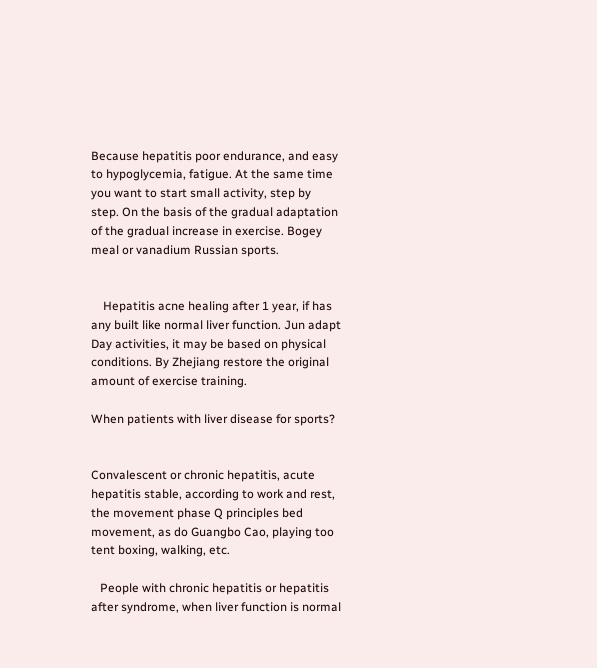Because hepatitis poor endurance, and easy to hypoglycemia, fatigue. At the same time you want to start small activity, step by step. On the basis of the gradual adaptation of the gradual increase in exercise. Bogey meal or vanadium Russian sports.


    Hepatitis acne healing after 1 year, if has any built like normal liver function. Jun adapt Day activities, it may be based on physical conditions. By Zhejiang restore the original amount of exercise training.

When patients with liver disease for sports?


Convalescent or chronic hepatitis, acute hepatitis stable, according to work and rest, the movement phase Q principles bed movement, as do Guangbo Cao, playing too tent boxing, walking, etc.

   People with chronic hepatitis or hepatitis after syndrome, when liver function is normal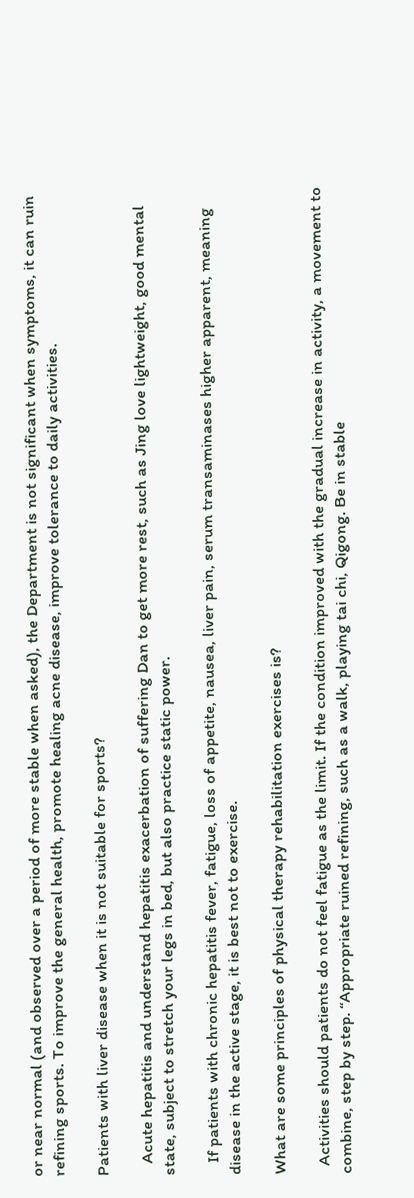or near normal (and observed over a period of more stable when asked), the Department is not significant when symptoms, it can ruin refining sports. To improve the general health, promote healing acne disease, improve tolerance to daily activities.

Patients with liver disease when it is not suitable for sports?

   Acute hepatitis and understand hepatitis exacerbation of suffering Dan to get more rest, such as Jing love lightweight, good mental state, subject to stretch your legs in bed, but also practice static power.

   If patients with chronic hepatitis fever, fatigue, loss of appetite, nausea, liver pain, serum transaminases higher apparent, meaning disease in the active stage, it is best not to exercise.

What are some principles of physical therapy rehabilitation exercises is?

  Activities should patients do not feel fatigue as the limit. If the condition improved with the gradual increase in activity, a movement to combine, step by step. “Appropriate ruined refining, such as a walk, playing tai chi, Qigong. Be in stable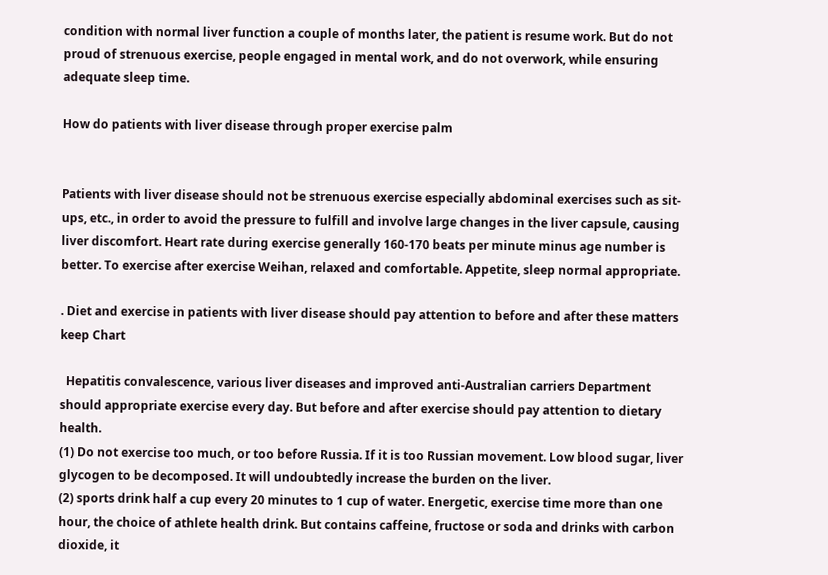condition with normal liver function a couple of months later, the patient is resume work. But do not proud of strenuous exercise, people engaged in mental work, and do not overwork, while ensuring adequate sleep time.

How do patients with liver disease through proper exercise palm


Patients with liver disease should not be strenuous exercise especially abdominal exercises such as sit-ups, etc., in order to avoid the pressure to fulfill and involve large changes in the liver capsule, causing liver discomfort. Heart rate during exercise generally 160-170 beats per minute minus age number is better. To exercise after exercise Weihan, relaxed and comfortable. Appetite, sleep normal appropriate.

. Diet and exercise in patients with liver disease should pay attention to before and after these matters keep Chart

  Hepatitis convalescence, various liver diseases and improved anti-Australian carriers Department should appropriate exercise every day. But before and after exercise should pay attention to dietary health.
(1) Do not exercise too much, or too before Russia. If it is too Russian movement. Low blood sugar, liver glycogen to be decomposed. It will undoubtedly increase the burden on the liver.
(2) sports drink half a cup every 20 minutes to 1 cup of water. Energetic, exercise time more than one hour, the choice of athlete health drink. But contains caffeine, fructose or soda and drinks with carbon dioxide, it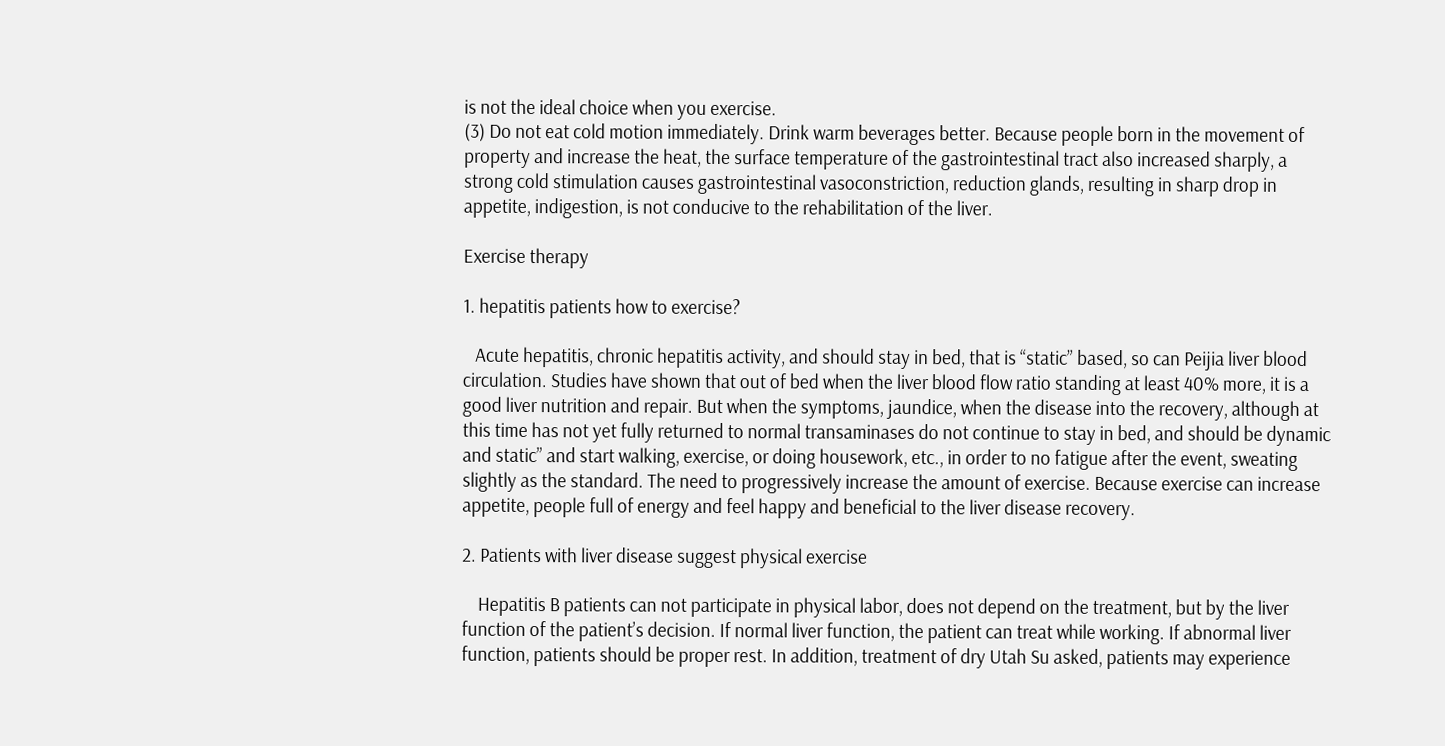is not the ideal choice when you exercise.
(3) Do not eat cold motion immediately. Drink warm beverages better. Because people born in the movement of property and increase the heat, the surface temperature of the gastrointestinal tract also increased sharply, a strong cold stimulation causes gastrointestinal vasoconstriction, reduction glands, resulting in sharp drop in appetite, indigestion, is not conducive to the rehabilitation of the liver.

Exercise therapy

1. hepatitis patients how to exercise?

   Acute hepatitis, chronic hepatitis activity, and should stay in bed, that is “static” based, so can Peijia liver blood circulation. Studies have shown that out of bed when the liver blood flow ratio standing at least 40% more, it is a good liver nutrition and repair. But when the symptoms, jaundice, when the disease into the recovery, although at this time has not yet fully returned to normal transaminases do not continue to stay in bed, and should be dynamic and static” and start walking, exercise, or doing housework, etc., in order to no fatigue after the event, sweating slightly as the standard. The need to progressively increase the amount of exercise. Because exercise can increase appetite, people full of energy and feel happy and beneficial to the liver disease recovery.

2. Patients with liver disease suggest physical exercise

    Hepatitis B patients can not participate in physical labor, does not depend on the treatment, but by the liver function of the patient’s decision. If normal liver function, the patient can treat while working. If abnormal liver function, patients should be proper rest. In addition, treatment of dry Utah Su asked, patients may experience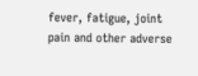fever, fatigue, joint pain and other adverse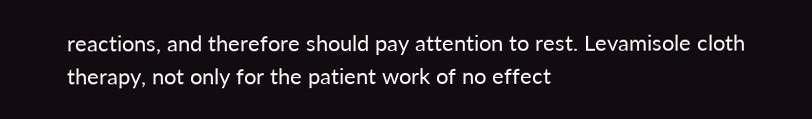reactions, and therefore should pay attention to rest. Levamisole cloth therapy, not only for the patient work of no effect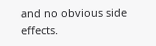and no obvious side effects.